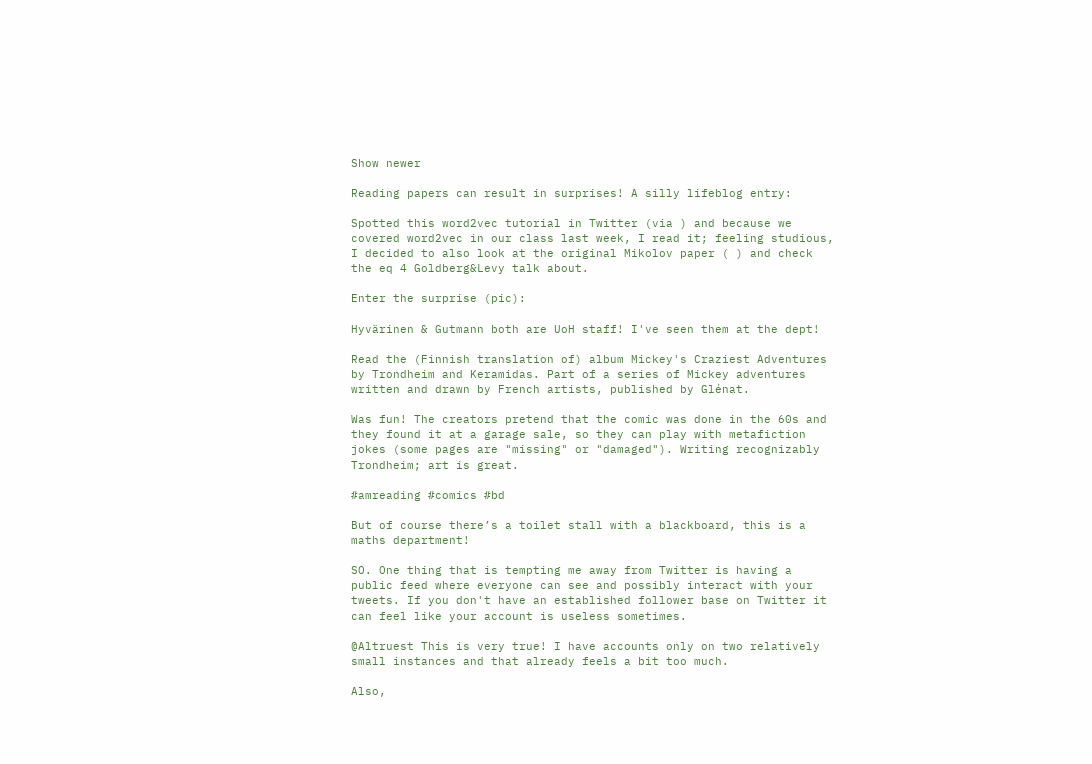Show newer

Reading papers can result in surprises! A silly lifeblog entry:

Spotted this word2vec tutorial in Twitter (via ) and because we covered word2vec in our class last week, I read it; feeling studious, I decided to also look at the original Mikolov paper ( ) and check the eq 4 Goldberg&Levy talk about.

Enter the surprise (pic):

Hyvärinen & Gutmann both are UoH staff! I've seen them at the dept!

Read the (Finnish translation of) album Mickey's Craziest Adventures by Trondheim and Keramidas. Part of a series of Mickey adventures written and drawn by French artists, published by Glénat.

Was fun! The creators pretend that the comic was done in the 60s and they found it at a garage sale, so they can play with metafiction jokes (some pages are "missing" or "damaged"). Writing recognizably Trondheim; art is great.

#amreading #comics #bd

But of course there’s a toilet stall with a blackboard, this is a maths department!

SO. One thing that is tempting me away from Twitter is having a public feed where everyone can see and possibly interact with your tweets. If you don't have an established follower base on Twitter it can feel like your account is useless sometimes.

@Altruest This is very true! I have accounts only on two relatively small instances and that already feels a bit too much.

Also,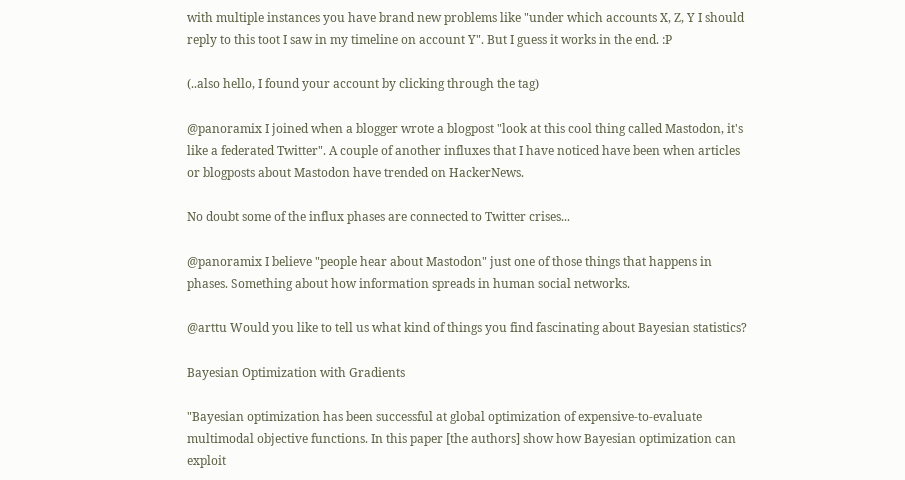with multiple instances you have brand new problems like "under which accounts X, Z, Y I should reply to this toot I saw in my timeline on account Y". But I guess it works in the end. :P

(..also hello, I found your account by clicking through the tag)

@panoramix I joined when a blogger wrote a blogpost "look at this cool thing called Mastodon, it's like a federated Twitter". A couple of another influxes that I have noticed have been when articles or blogposts about Mastodon have trended on HackerNews.

No doubt some of the influx phases are connected to Twitter crises...

@panoramix I believe "people hear about Mastodon" just one of those things that happens in phases. Something about how information spreads in human social networks.

@arttu Would you like to tell us what kind of things you find fascinating about Bayesian statistics?

Bayesian Optimization with Gradients

"Bayesian optimization has been successful at global optimization of expensive-to-evaluate multimodal objective functions. In this paper [the authors] show how Bayesian optimization can exploit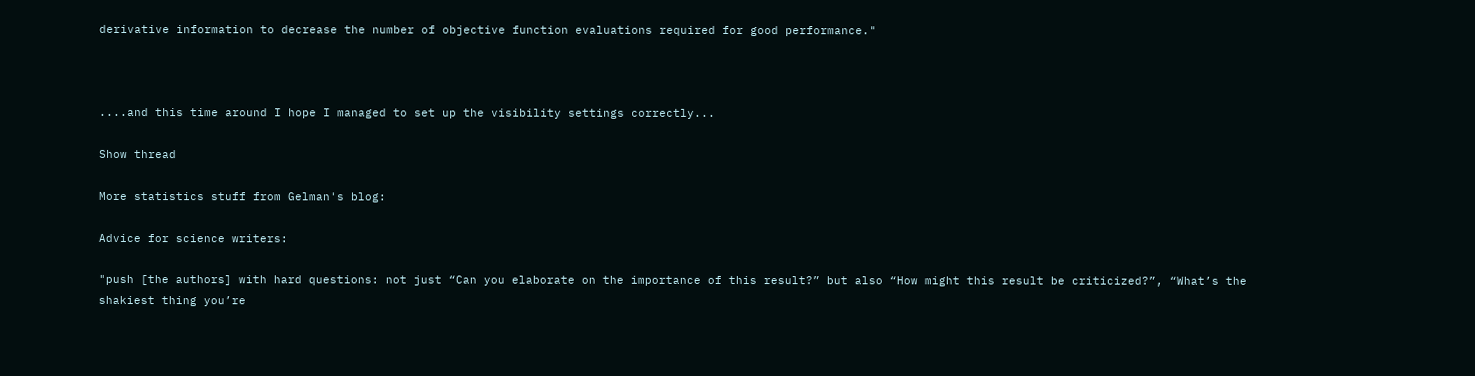derivative information to decrease the number of objective function evaluations required for good performance."



....and this time around I hope I managed to set up the visibility settings correctly...

Show thread

More statistics stuff from Gelman's blog:

Advice for science writers:

"push [the authors] with hard questions: not just “Can you elaborate on the importance of this result?” but also “How might this result be criticized?”, “What’s the shakiest thing you’re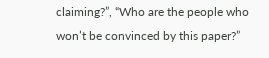claiming?”, “Who are the people who won’t be convinced by this paper?”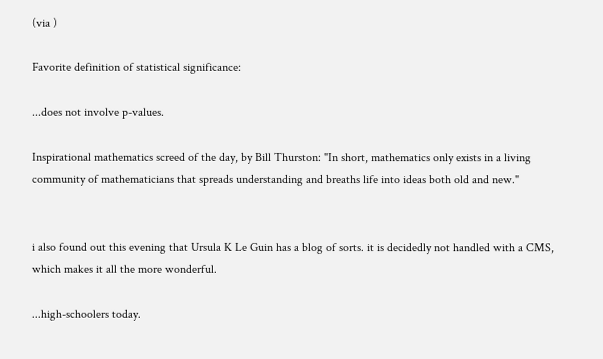(via )

Favorite definition of statistical significance:

...does not involve p-values.

Inspirational mathematics screed of the day, by Bill Thurston: "In short, mathematics only exists in a living community of mathematicians that spreads understanding and breaths life into ideas both old and new."


i also found out this evening that Ursula K Le Guin has a blog of sorts. it is decidedly not handled with a CMS, which makes it all the more wonderful.

...high-schoolers today.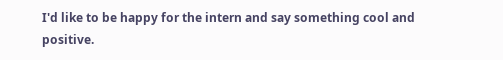I'd like to be happy for the intern and say something cool and positive.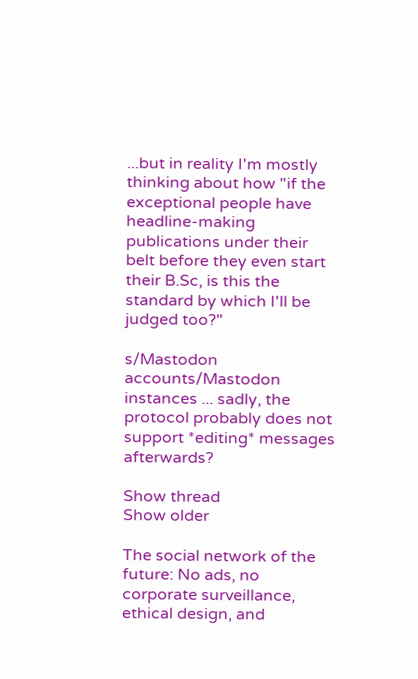...but in reality I'm mostly thinking about how "if the exceptional people have headline-making publications under their belt before they even start their B.Sc, is this the standard by which I'll be judged too?"

s/Mastodon accounts/Mastodon instances ... sadly, the protocol probably does not support *editing* messages afterwards?

Show thread
Show older

The social network of the future: No ads, no corporate surveillance, ethical design, and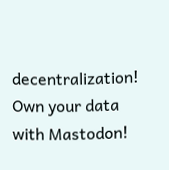decentralization! Own your data with Mastodon!